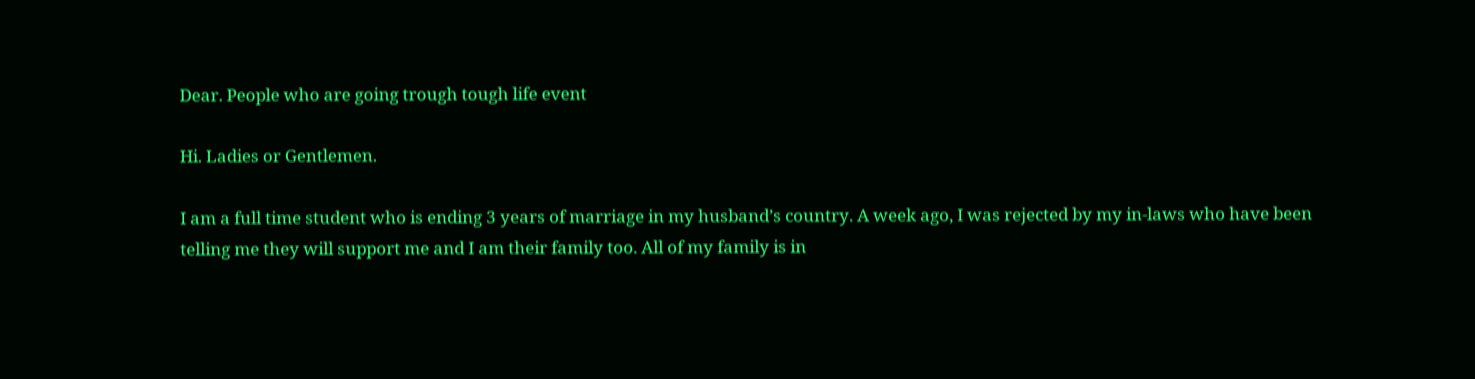Dear. People who are going trough tough life event

Hi. Ladies or Gentlemen.

I am a full time student who is ending 3 years of marriage in my husband’s country. A week ago, I was rejected by my in-laws who have been telling me they will support me and I am their family too. All of my family is in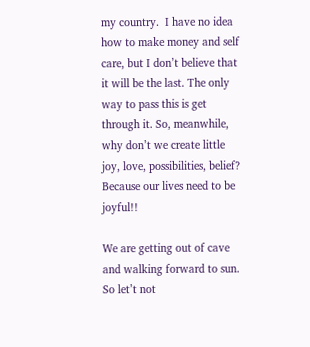my country.  I have no idea how to make money and self care, but I don’t believe that it will be the last. The only way to pass this is get through it. So, meanwhile, why don’t we create little joy, love, possibilities, belief? Because our lives need to be joyful!!

We are getting out of cave and walking forward to sun.  So let’t not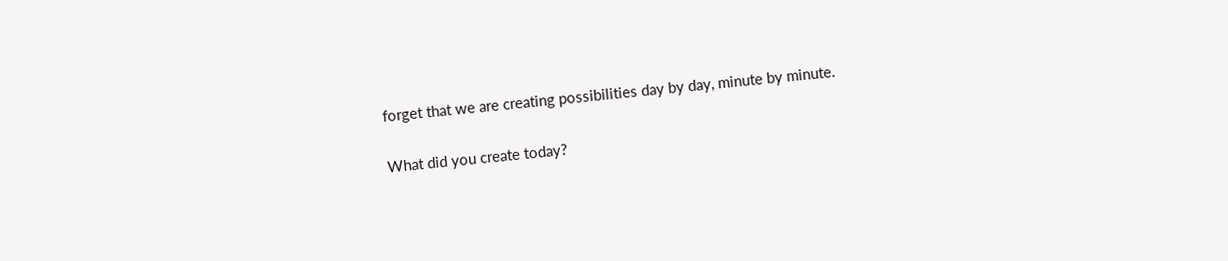forget that we are creating possibilities day by day, minute by minute.

What did you create today?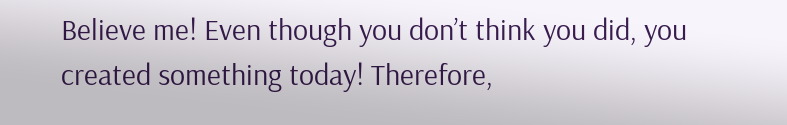Believe me! Even though you don’t think you did, you created something today! Therefore,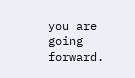you are going forward.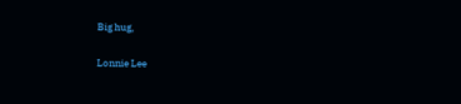Big hug,

Lonnie Lee